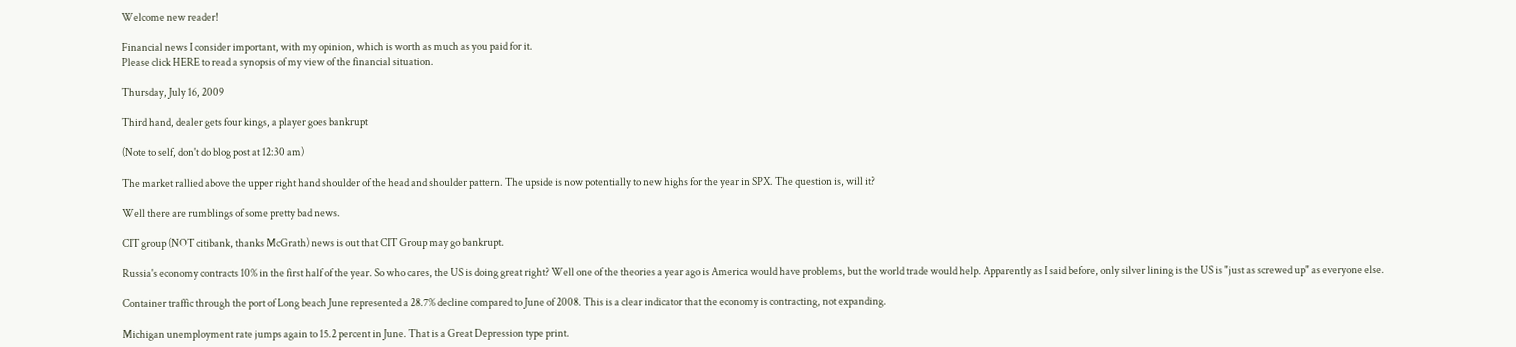Welcome new reader!

Financial news I consider important, with my opinion, which is worth as much as you paid for it.
Please click HERE to read a synopsis of my view of the financial situation.

Thursday, July 16, 2009

Third hand, dealer gets four kings, a player goes bankrupt

(Note to self, don't do blog post at 12:30 am)

The market rallied above the upper right hand shoulder of the head and shoulder pattern. The upside is now potentially to new highs for the year in SPX. The question is, will it?

Well there are rumblings of some pretty bad news.

CIT group (NOT citibank, thanks McGrath) news is out that CIT Group may go bankrupt.

Russia's economy contracts 10% in the first half of the year. So who cares, the US is doing great right? Well one of the theories a year ago is America would have problems, but the world trade would help. Apparently as I said before, only silver lining is the US is "just as screwed up" as everyone else.

Container traffic through the port of Long beach June represented a 28.7% decline compared to June of 2008. This is a clear indicator that the economy is contracting, not expanding.

Michigan unemployment rate jumps again to 15.2 percent in June. That is a Great Depression type print.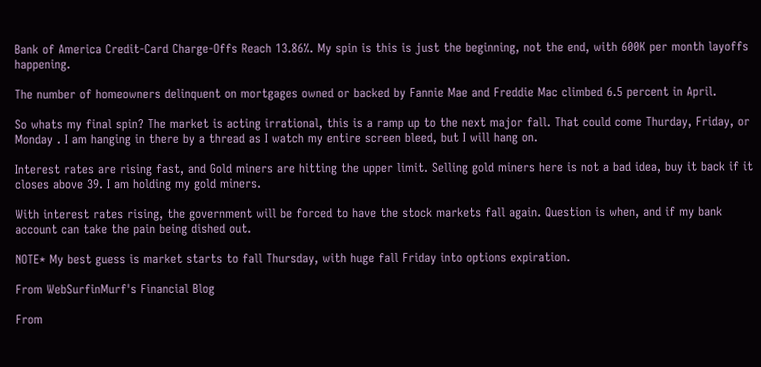Bank of America Credit-Card Charge-Offs Reach 13.86%. My spin is this is just the beginning, not the end, with 600K per month layoffs happening.

The number of homeowners delinquent on mortgages owned or backed by Fannie Mae and Freddie Mac climbed 6.5 percent in April.

So whats my final spin? The market is acting irrational, this is a ramp up to the next major fall. That could come Thurday, Friday, or Monday . I am hanging in there by a thread as I watch my entire screen bleed, but I will hang on.

Interest rates are rising fast, and Gold miners are hitting the upper limit. Selling gold miners here is not a bad idea, buy it back if it closes above 39. I am holding my gold miners.

With interest rates rising, the government will be forced to have the stock markets fall again. Question is when, and if my bank account can take the pain being dished out.

NOTE* My best guess is market starts to fall Thursday, with huge fall Friday into options expiration.

From WebSurfinMurf's Financial Blog

From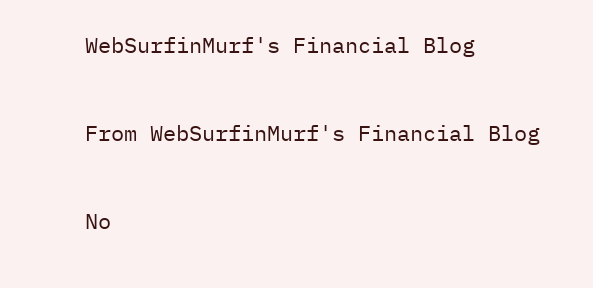WebSurfinMurf's Financial Blog

From WebSurfinMurf's Financial Blog

No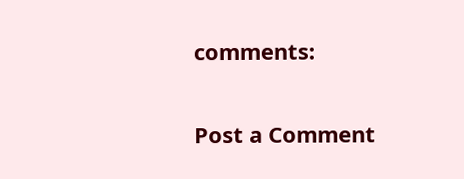comments:

Post a Comment